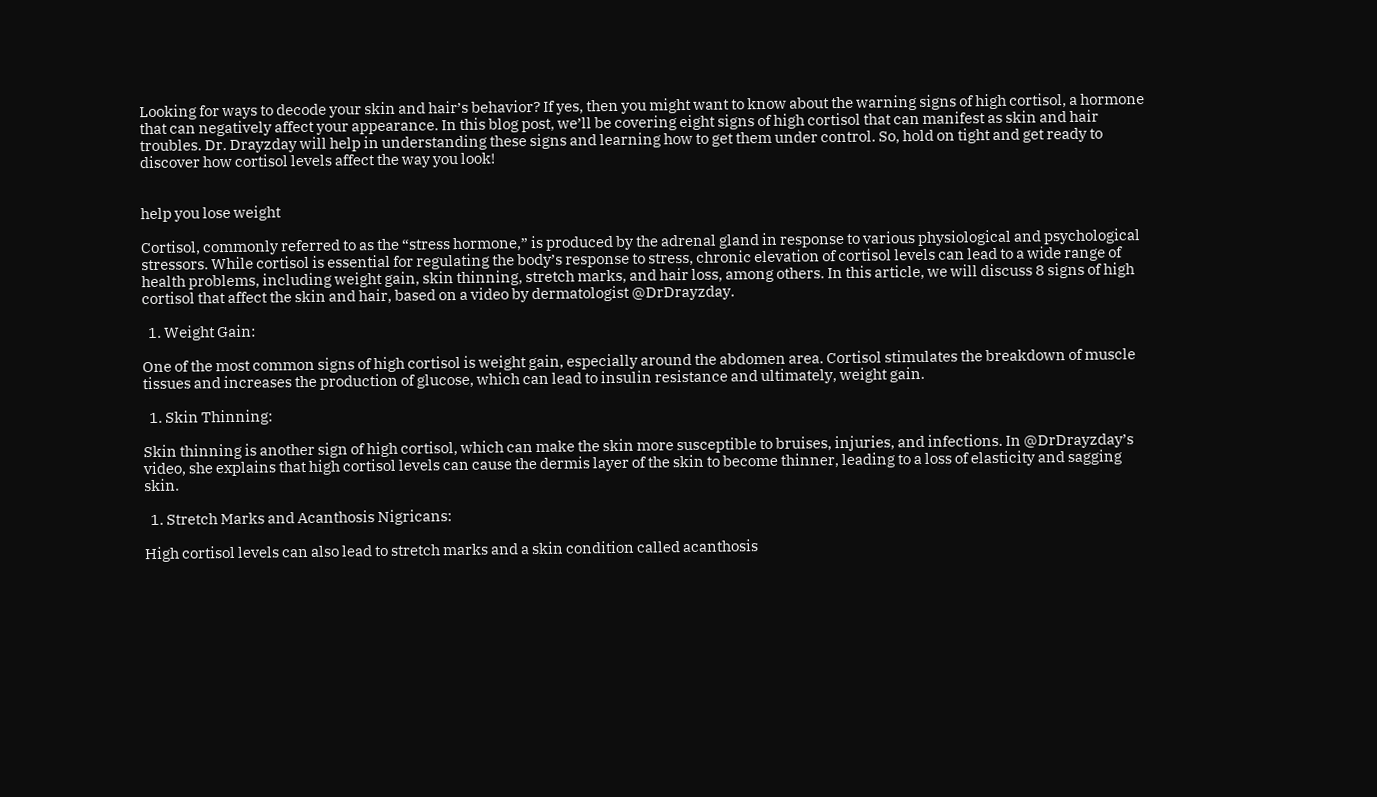Looking for ways to decode your skin and hair’s behavior? If yes, then you might want to know about the warning signs of high cortisol, a hormone that can negatively affect your appearance. In this blog post, we’ll be covering eight signs of high cortisol that can manifest as skin and hair troubles. Dr. Drayzday will help in understanding these signs and learning how to get them under control. So, hold on tight and get ready to discover how cortisol levels affect the way you look!


help you lose weight

Cortisol, commonly referred to as the “stress hormone,” is produced by the adrenal gland in response to various physiological and psychological stressors. While cortisol is essential for regulating the body’s response to stress, chronic elevation of cortisol levels can lead to a wide range of health problems, including weight gain, skin thinning, stretch marks, and hair loss, among others. In this article, we will discuss 8 signs of high cortisol that affect the skin and hair, based on a video by dermatologist @DrDrayzday.

  1. Weight Gain:

One of the most common signs of high cortisol is weight gain, especially around the abdomen area. Cortisol stimulates the breakdown of muscle tissues and increases the production of glucose, which can lead to insulin resistance and ultimately, weight gain.

  1. Skin Thinning:

Skin thinning is another sign of high cortisol, which can make the skin more susceptible to bruises, injuries, and infections. In @DrDrayzday’s video, she explains that high cortisol levels can cause the dermis layer of the skin to become thinner, leading to a loss of elasticity and sagging skin.

  1. Stretch Marks and Acanthosis Nigricans:

High cortisol levels can also lead to stretch marks and a skin condition called acanthosis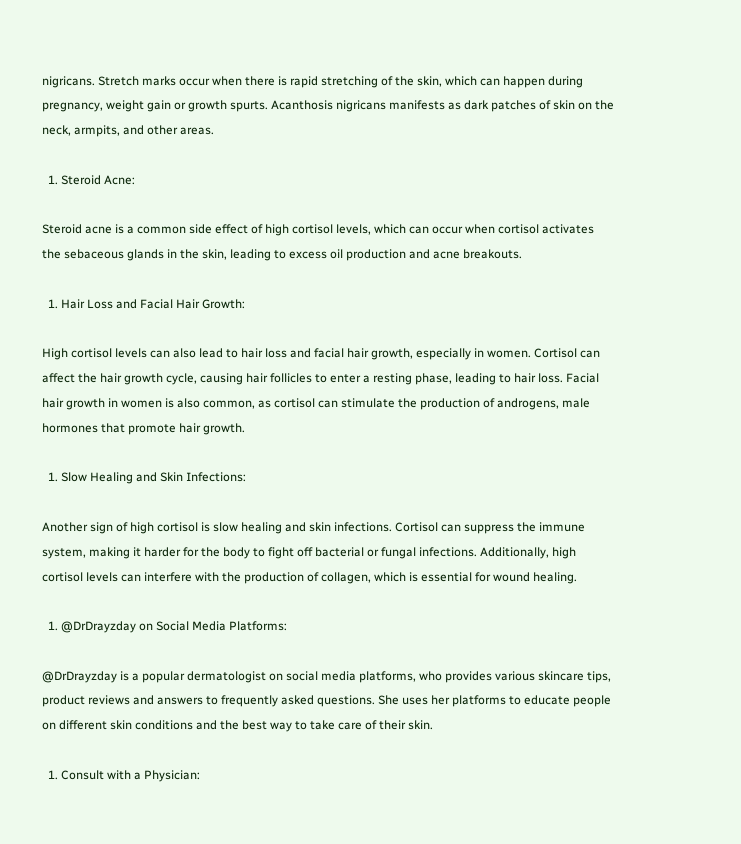nigricans. Stretch marks occur when there is rapid stretching of the skin, which can happen during pregnancy, weight gain or growth spurts. Acanthosis nigricans manifests as dark patches of skin on the neck, armpits, and other areas.

  1. Steroid Acne:

Steroid acne is a common side effect of high cortisol levels, which can occur when cortisol activates the sebaceous glands in the skin, leading to excess oil production and acne breakouts.

  1. Hair Loss and Facial Hair Growth:

High cortisol levels can also lead to hair loss and facial hair growth, especially in women. Cortisol can affect the hair growth cycle, causing hair follicles to enter a resting phase, leading to hair loss. Facial hair growth in women is also common, as cortisol can stimulate the production of androgens, male hormones that promote hair growth.

  1. Slow Healing and Skin Infections:

Another sign of high cortisol is slow healing and skin infections. Cortisol can suppress the immune system, making it harder for the body to fight off bacterial or fungal infections. Additionally, high cortisol levels can interfere with the production of collagen, which is essential for wound healing.

  1. @DrDrayzday on Social Media Platforms:

@DrDrayzday is a popular dermatologist on social media platforms, who provides various skincare tips, product reviews and answers to frequently asked questions. She uses her platforms to educate people on different skin conditions and the best way to take care of their skin.

  1. Consult with a Physician: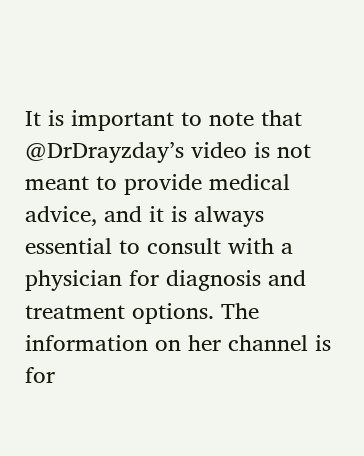It is important to note that @DrDrayzday’s video is not meant to provide medical advice, and it is always essential to consult with a physician for diagnosis and treatment options. The information on her channel is for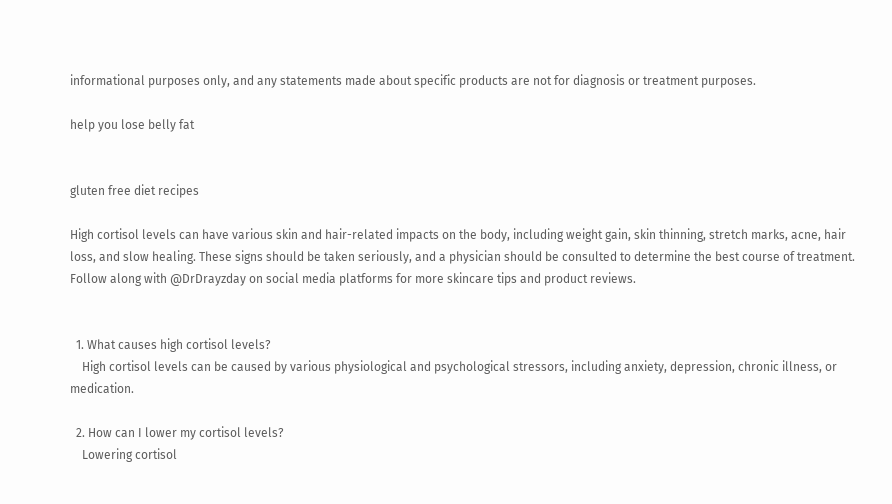informational purposes only, and any statements made about specific products are not for diagnosis or treatment purposes.

help you lose belly fat


gluten free diet recipes

High cortisol levels can have various skin and hair-related impacts on the body, including weight gain, skin thinning, stretch marks, acne, hair loss, and slow healing. These signs should be taken seriously, and a physician should be consulted to determine the best course of treatment. Follow along with @DrDrayzday on social media platforms for more skincare tips and product reviews.


  1. What causes high cortisol levels?
    High cortisol levels can be caused by various physiological and psychological stressors, including anxiety, depression, chronic illness, or medication.

  2. How can I lower my cortisol levels?
    Lowering cortisol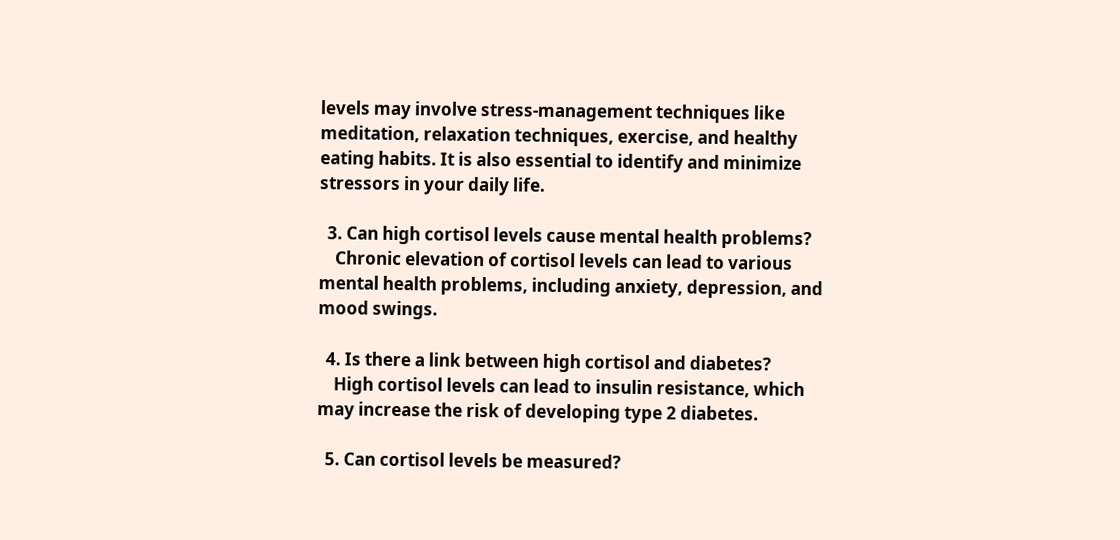levels may involve stress-management techniques like meditation, relaxation techniques, exercise, and healthy eating habits. It is also essential to identify and minimize stressors in your daily life.

  3. Can high cortisol levels cause mental health problems?
    Chronic elevation of cortisol levels can lead to various mental health problems, including anxiety, depression, and mood swings.

  4. Is there a link between high cortisol and diabetes?
    High cortisol levels can lead to insulin resistance, which may increase the risk of developing type 2 diabetes.

  5. Can cortisol levels be measured?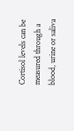Cortisol levels can be measured through a blood, urine or saliva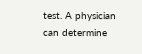test. A physician can determine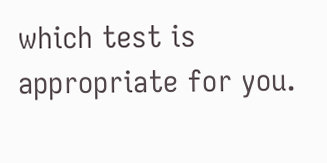which test is appropriate for you.